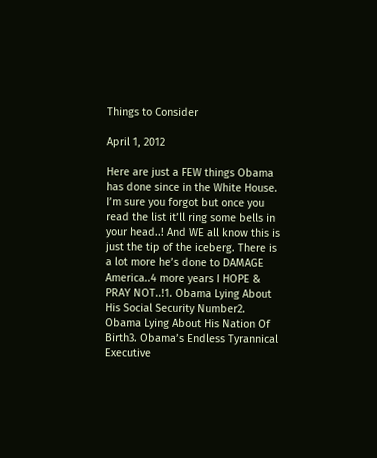Things to Consider

April 1, 2012

Here are just a FEW things Obama has done since in the White House. I’m sure you forgot but once you read the list it’ll ring some bells in your head..! And WE all know this is just the tip of the iceberg. There is a lot more he’s done to DAMAGE America..4 more years I HOPE & PRAY NOT..!1. Obama Lying About His Social Security Number2. Obama Lying About His Nation Of Birth3. Obama’s Endless Tyrannical Executive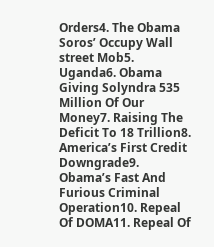Orders4. The Obama Soros’ Occupy Wall street Mob5. Uganda6. Obama Giving Solyndra 535 Million Of Our Money7. Raising The Deficit To 18 Trillion8. America’s First Credit Downgrade9. Obama’s Fast And Furious Criminal Operation10. Repeal Of DOMA11. Repeal Of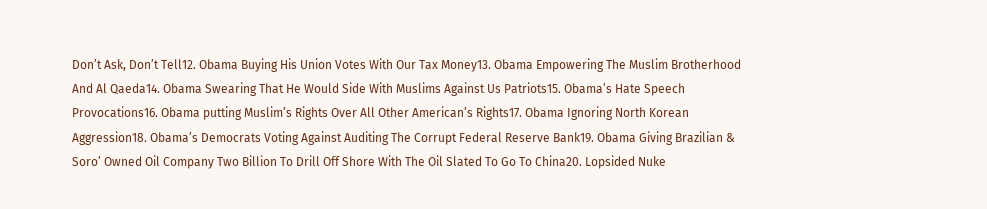Don’t Ask, Don’t Tell12. Obama Buying His Union Votes With Our Tax Money13. Obama Empowering The Muslim Brotherhood And Al Qaeda14. Obama Swearing That He Would Side With Muslims Against Us Patriots15. Obama’s Hate Speech Provocations16. Obama putting Muslim’s Rights Over All Other American’s Rights17. Obama Ignoring North Korean Aggression18. Obama’s Democrats Voting Against Auditing The Corrupt Federal Reserve Bank19. Obama Giving Brazilian & Soro’ Owned Oil Company Two Billion To Drill Off Shore With The Oil Slated To Go To China20. Lopsided Nuke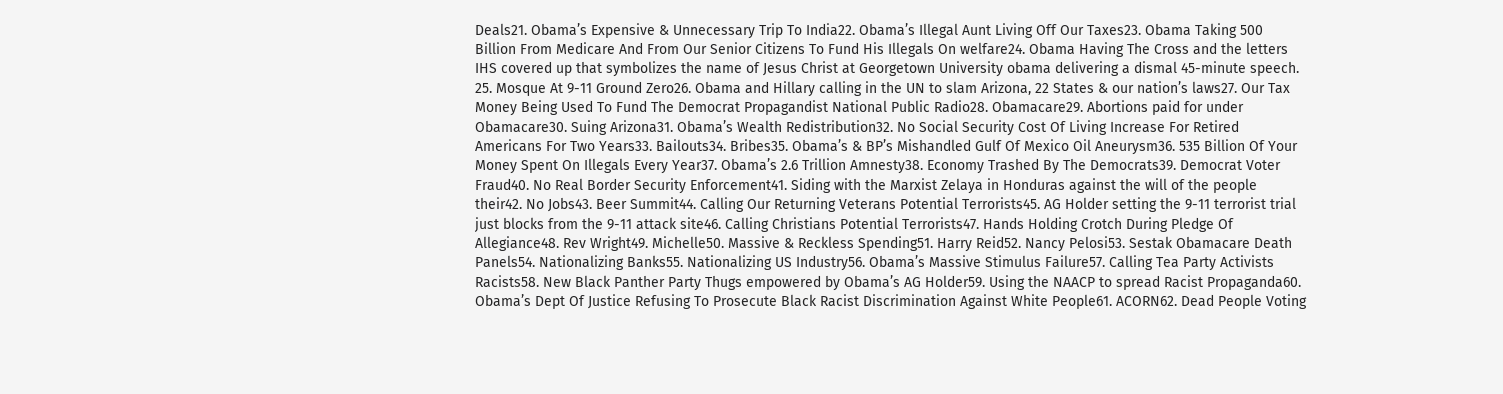Deals21. Obama’s Expensive & Unnecessary Trip To India22. Obama’s Illegal Aunt Living Off Our Taxes23. Obama Taking 500 Billion From Medicare And From Our Senior Citizens To Fund His Illegals On welfare24. Obama Having The Cross and the letters IHS covered up that symbolizes the name of Jesus Christ at Georgetown University obama delivering a dismal 45-minute speech. 25. Mosque At 9-11 Ground Zero26. Obama and Hillary calling in the UN to slam Arizona, 22 States & our nation’s laws27. Our Tax Money Being Used To Fund The Democrat Propagandist National Public Radio28. Obamacare29. Abortions paid for under Obamacare30. Suing Arizona31. Obama’s Wealth Redistribution32. No Social Security Cost Of Living Increase For Retired Americans For Two Years33. Bailouts34. Bribes35. Obama’s & BP’s Mishandled Gulf Of Mexico Oil Aneurysm36. 535 Billion Of Your Money Spent On Illegals Every Year37. Obama’s 2.6 Trillion Amnesty38. Economy Trashed By The Democrats39. Democrat Voter Fraud40. No Real Border Security Enforcement41. Siding with the Marxist Zelaya in Honduras against the will of the people their42. No Jobs43. Beer Summit44. Calling Our Returning Veterans Potential Terrorists45. AG Holder setting the 9-11 terrorist trial just blocks from the 9-11 attack site46. Calling Christians Potential Terrorists47. Hands Holding Crotch During Pledge Of Allegiance48. Rev Wright49. Michelle50. Massive & Reckless Spending51. Harry Reid52. Nancy Pelosi53. Sestak Obamacare Death Panels54. Nationalizing Banks55. Nationalizing US Industry56. Obama’s Massive Stimulus Failure57. Calling Tea Party Activists Racists58. New Black Panther Party Thugs empowered by Obama’s AG Holder59. Using the NAACP to spread Racist Propaganda60. Obama’s Dept Of Justice Refusing To Prosecute Black Racist Discrimination Against White People61. ACORN62. Dead People Voting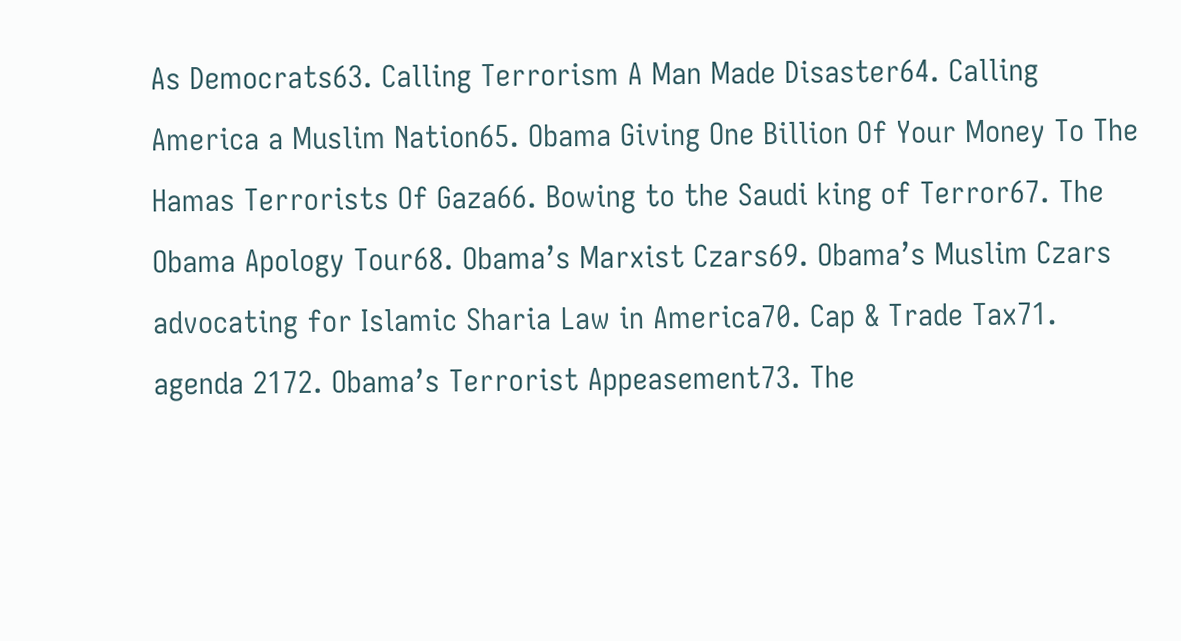As Democrats63. Calling Terrorism A Man Made Disaster64. Calling America a Muslim Nation65. Obama Giving One Billion Of Your Money To The Hamas Terrorists Of Gaza66. Bowing to the Saudi king of Terror67. The Obama Apology Tour68. Obama’s Marxist Czars69. Obama’s Muslim Czars advocating for Islamic Sharia Law in America70. Cap & Trade Tax71. agenda 2172. Obama’s Terrorist Appeasement73. The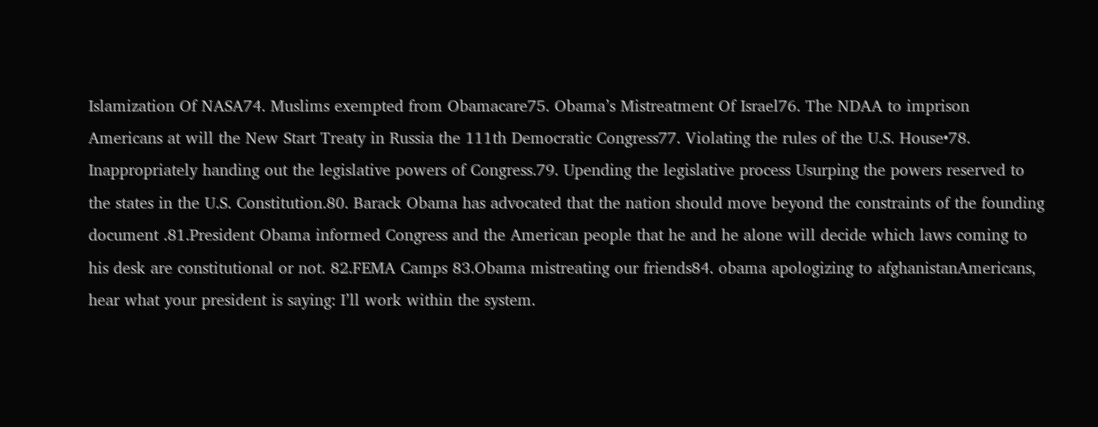Islamization Of NASA74. Muslims exempted from Obamacare75. Obama’s Mistreatment Of Israel76. The NDAA to imprison Americans at will the New Start Treaty in Russia the 111th Democratic Congress77. Violating the rules of the U.S. House•78. Inappropriately handing out the legislative powers of Congress.79. Upending the legislative process Usurping the powers reserved to the states in the U.S. Constitution.80. Barack Obama has advocated that the nation should move beyond the constraints of the founding document .81.President Obama informed Congress and the American people that he and he alone will decide which laws coming to his desk are constitutional or not. 82.FEMA Camps 83.Obama mistreating our friends84. obama apologizing to afghanistanAmericans, hear what your president is saying: I’ll work within the system.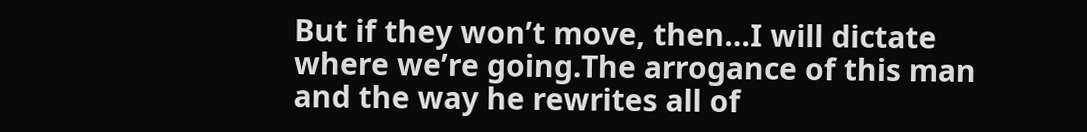But if they won’t move, then…I will dictate where we’re going.The arrogance of this man and the way he rewrites all of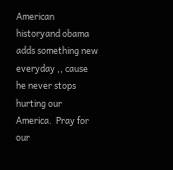American historyand obama adds something new everyday ,, cause he never stops hurting our America.  Pray for our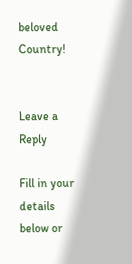beloved Country!


Leave a Reply

Fill in your details below or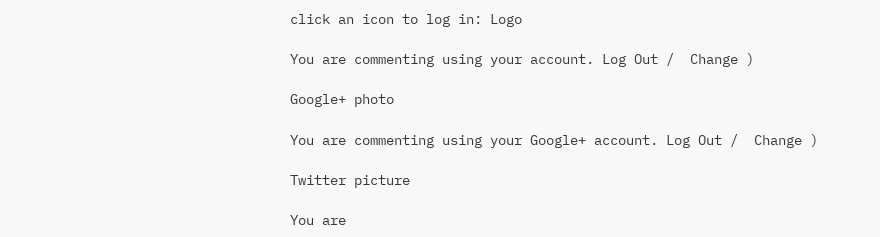click an icon to log in: Logo

You are commenting using your account. Log Out /  Change )

Google+ photo

You are commenting using your Google+ account. Log Out /  Change )

Twitter picture

You are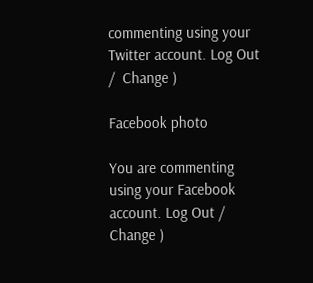commenting using your Twitter account. Log Out /  Change )

Facebook photo

You are commenting using your Facebook account. Log Out /  Change )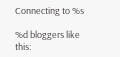Connecting to %s

%d bloggers like this: